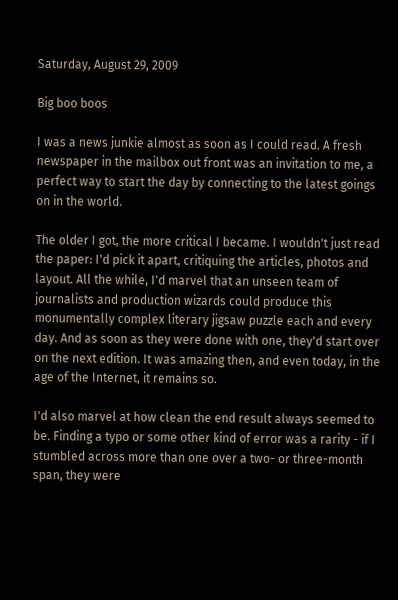Saturday, August 29, 2009

Big boo boos

I was a news junkie almost as soon as I could read. A fresh newspaper in the mailbox out front was an invitation to me, a perfect way to start the day by connecting to the latest goings on in the world.

The older I got, the more critical I became. I wouldn't just read the paper: I'd pick it apart, critiquing the articles, photos and layout. All the while, I'd marvel that an unseen team of journalists and production wizards could produce this monumentally complex literary jigsaw puzzle each and every day. And as soon as they were done with one, they'd start over on the next edition. It was amazing then, and even today, in the age of the Internet, it remains so.

I'd also marvel at how clean the end result always seemed to be. Finding a typo or some other kind of error was a rarity - if I stumbled across more than one over a two- or three-month span, they were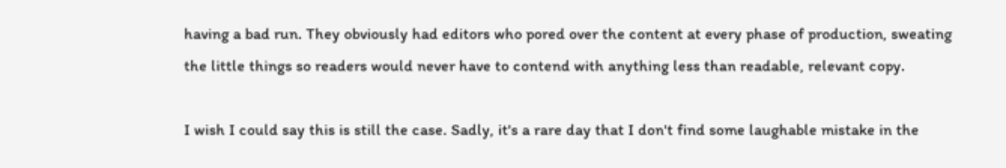having a bad run. They obviously had editors who pored over the content at every phase of production, sweating the little things so readers would never have to contend with anything less than readable, relevant copy.

I wish I could say this is still the case. Sadly, it's a rare day that I don't find some laughable mistake in the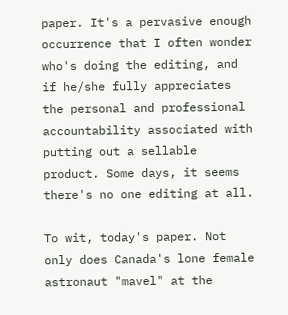paper. It's a pervasive enough occurrence that I often wonder who's doing the editing, and if he/she fully appreciates the personal and professional accountability associated with putting out a sellable product. Some days, it seems there's no one editing at all.

To wit, today's paper. Not only does Canada's lone female astronaut "mavel" at the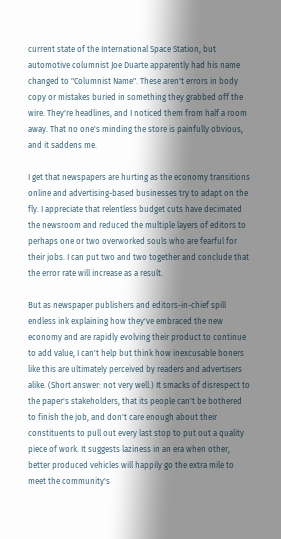current state of the International Space Station, but automotive columnist Joe Duarte apparently had his name changed to "Columnist Name". These aren't errors in body copy or mistakes buried in something they grabbed off the wire. They're headlines, and I noticed them from half a room away. That no one's minding the store is painfully obvious, and it saddens me.

I get that newspapers are hurting as the economy transitions online and advertising-based businesses try to adapt on the fly. I appreciate that relentless budget cuts have decimated the newsroom and reduced the multiple layers of editors to perhaps one or two overworked souls who are fearful for their jobs. I can put two and two together and conclude that the error rate will increase as a result.

But as newspaper publishers and editors-in-chief spill endless ink explaining how they've embraced the new economy and are rapidly evolving their product to continue to add value, I can't help but think how inexcusable boners like this are ultimately perceived by readers and advertisers alike. (Short answer: not very well.) It smacks of disrespect to the paper's stakeholders, that its people can't be bothered to finish the job, and don't care enough about their constituents to pull out every last stop to put out a quality piece of work. It suggests laziness in an era when other, better produced vehicles will happily go the extra mile to meet the community's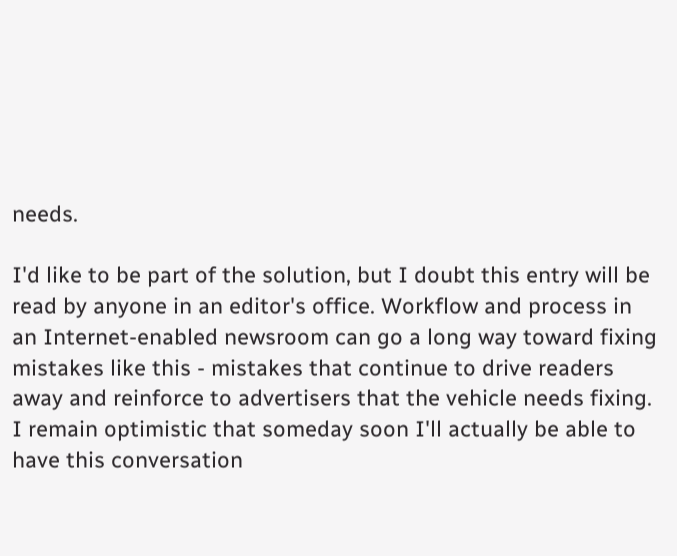needs.

I'd like to be part of the solution, but I doubt this entry will be read by anyone in an editor's office. Workflow and process in an Internet-enabled newsroom can go a long way toward fixing mistakes like this - mistakes that continue to drive readers away and reinforce to advertisers that the vehicle needs fixing. I remain optimistic that someday soon I'll actually be able to have this conversation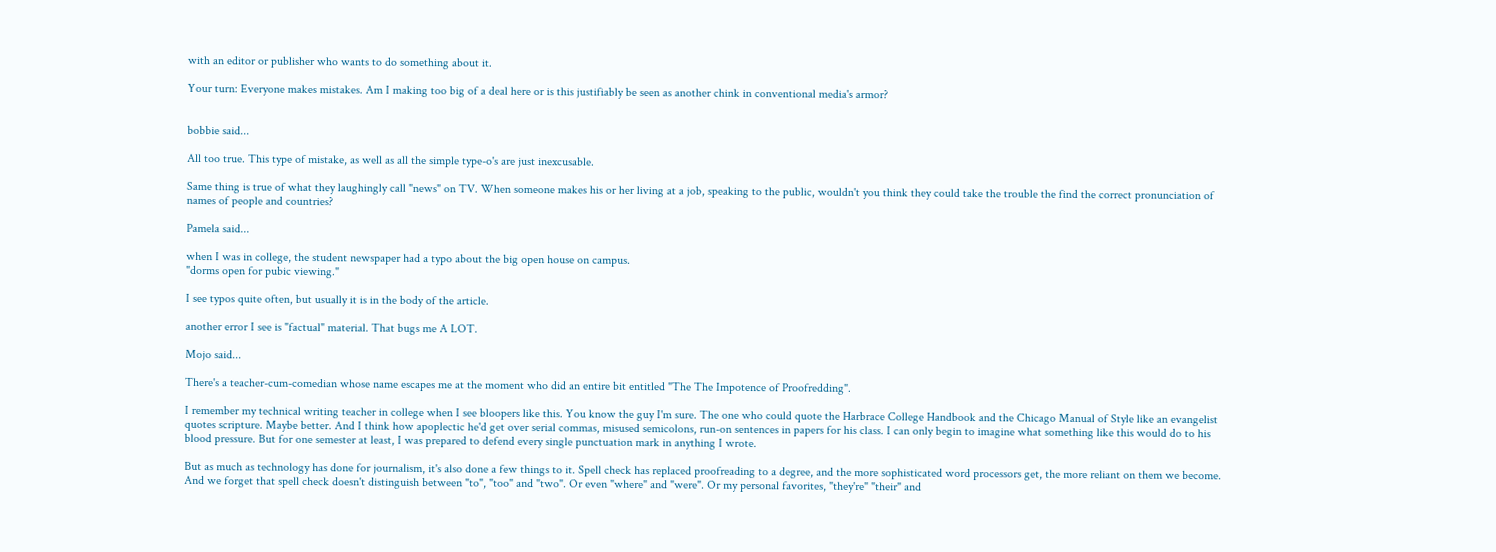with an editor or publisher who wants to do something about it.

Your turn: Everyone makes mistakes. Am I making too big of a deal here or is this justifiably be seen as another chink in conventional media's armor?


bobbie said...

All too true. This type of mistake, as well as all the simple type-o's are just inexcusable.

Same thing is true of what they laughingly call "news" on TV. When someone makes his or her living at a job, speaking to the public, wouldn't you think they could take the trouble the find the correct pronunciation of names of people and countries?

Pamela said...

when I was in college, the student newspaper had a typo about the big open house on campus.
"dorms open for pubic viewing."

I see typos quite often, but usually it is in the body of the article.

another error I see is "factual" material. That bugs me A LOT.

Mojo said...

There's a teacher-cum-comedian whose name escapes me at the moment who did an entire bit entitled "The The Impotence of Proofredding".

I remember my technical writing teacher in college when I see bloopers like this. You know the guy I'm sure. The one who could quote the Harbrace College Handbook and the Chicago Manual of Style like an evangelist quotes scripture. Maybe better. And I think how apoplectic he'd get over serial commas, misused semicolons, run-on sentences in papers for his class. I can only begin to imagine what something like this would do to his blood pressure. But for one semester at least, I was prepared to defend every single punctuation mark in anything I wrote.

But as much as technology has done for journalism, it's also done a few things to it. Spell check has replaced proofreading to a degree, and the more sophisticated word processors get, the more reliant on them we become. And we forget that spell check doesn't distinguish between "to", "too" and "two". Or even "where" and "were". Or my personal favorites, "they're" "their" and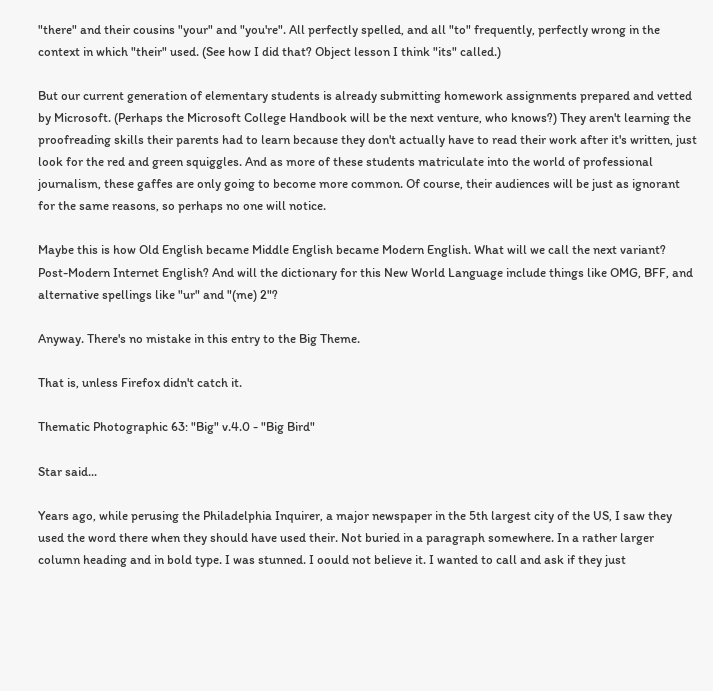"there" and their cousins "your" and "you're". All perfectly spelled, and all "to" frequently, perfectly wrong in the context in which "their" used. (See how I did that? Object lesson I think "its" called.)

But our current generation of elementary students is already submitting homework assignments prepared and vetted by Microsoft. (Perhaps the Microsoft College Handbook will be the next venture, who knows?) They aren't learning the proofreading skills their parents had to learn because they don't actually have to read their work after it's written, just look for the red and green squiggles. And as more of these students matriculate into the world of professional journalism, these gaffes are only going to become more common. Of course, their audiences will be just as ignorant for the same reasons, so perhaps no one will notice.

Maybe this is how Old English became Middle English became Modern English. What will we call the next variant? Post-Modern Internet English? And will the dictionary for this New World Language include things like OMG, BFF, and alternative spellings like "ur" and "(me) 2"?

Anyway. There's no mistake in this entry to the Big Theme.

That is, unless Firefox didn't catch it.

Thematic Photographic 63: "Big" v.4.0 - "Big Bird"

Star said...

Years ago, while perusing the Philadelphia Inquirer, a major newspaper in the 5th largest city of the US, I saw they used the word there when they should have used their. Not buried in a paragraph somewhere. In a rather larger column heading and in bold type. I was stunned. I oould not believe it. I wanted to call and ask if they just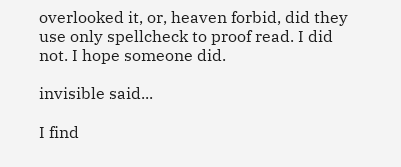overlooked it, or, heaven forbid, did they use only spellcheck to proof read. I did not. I hope someone did.

invisible said...

I find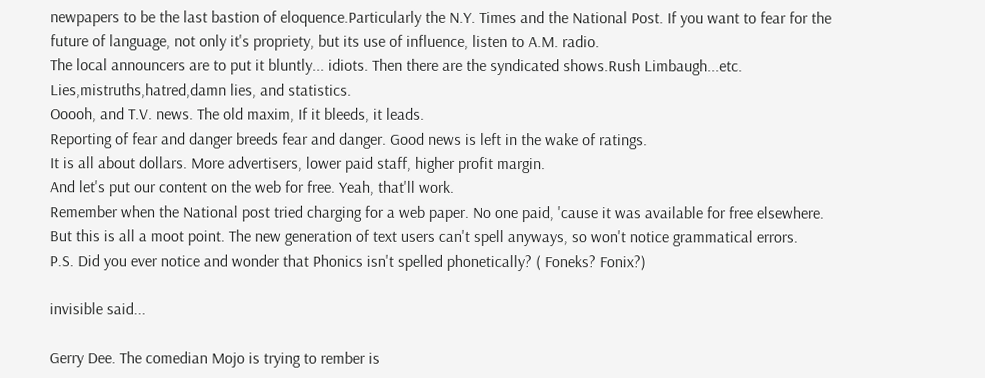newpapers to be the last bastion of eloquence.Particularly the N.Y. Times and the National Post. If you want to fear for the future of language, not only it's propriety, but its use of influence, listen to A.M. radio.
The local announcers are to put it bluntly... idiots. Then there are the syndicated shows.Rush Limbaugh...etc. Lies,mistruths,hatred,damn lies, and statistics.
Ooooh, and T.V. news. The old maxim, If it bleeds, it leads.
Reporting of fear and danger breeds fear and danger. Good news is left in the wake of ratings.
It is all about dollars. More advertisers, lower paid staff, higher profit margin.
And let's put our content on the web for free. Yeah, that'll work.
Remember when the National post tried charging for a web paper. No one paid, 'cause it was available for free elsewhere.
But this is all a moot point. The new generation of text users can't spell anyways, so won't notice grammatical errors.
P.S. Did you ever notice and wonder that Phonics isn't spelled phonetically? ( Foneks? Fonix?)

invisible said...

Gerry Dee. The comedian Mojo is trying to rember is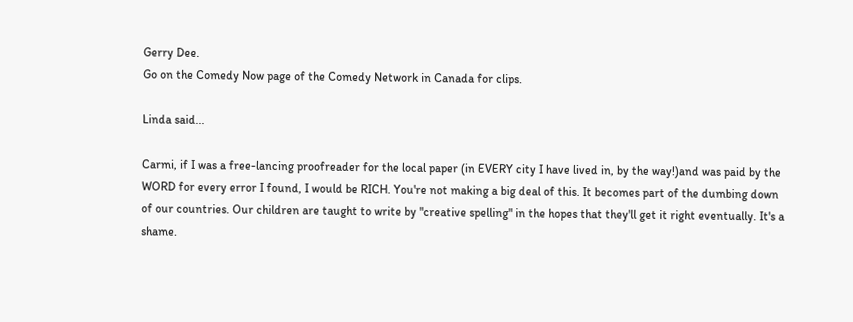Gerry Dee.
Go on the Comedy Now page of the Comedy Network in Canada for clips.

Linda said...

Carmi, if I was a free-lancing proofreader for the local paper (in EVERY city I have lived in, by the way!)and was paid by the WORD for every error I found, I would be RICH. You're not making a big deal of this. It becomes part of the dumbing down of our countries. Our children are taught to write by "creative spelling" in the hopes that they'll get it right eventually. It's a shame.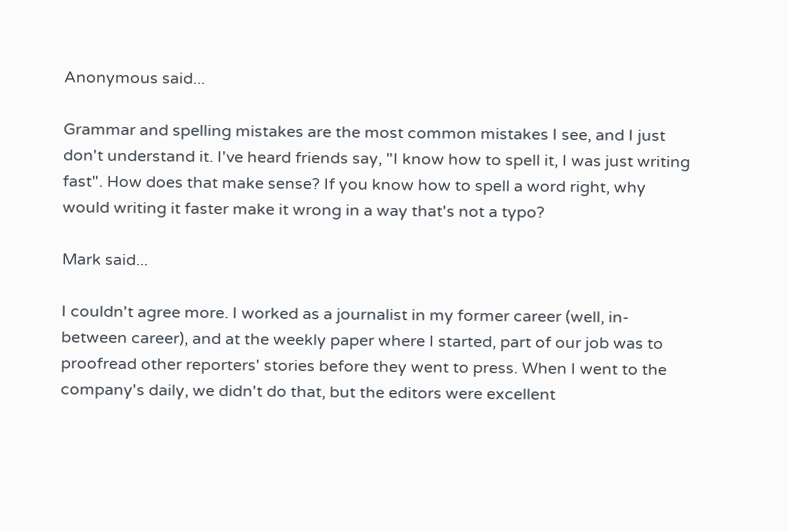Anonymous said...

Grammar and spelling mistakes are the most common mistakes I see, and I just don't understand it. I've heard friends say, "I know how to spell it, I was just writing fast". How does that make sense? If you know how to spell a word right, why would writing it faster make it wrong in a way that's not a typo?

Mark said...

I couldn't agree more. I worked as a journalist in my former career (well, in-between career), and at the weekly paper where I started, part of our job was to proofread other reporters' stories before they went to press. When I went to the company's daily, we didn't do that, but the editors were excellent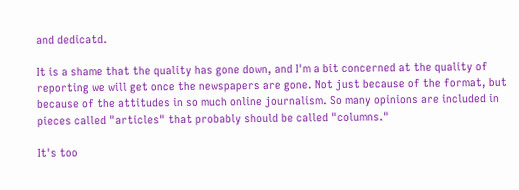and dedicatd.

It is a shame that the quality has gone down, and I'm a bit concerned at the quality of reporting we will get once the newspapers are gone. Not just because of the format, but because of the attitudes in so much online journalism. So many opinions are included in pieces called "articles" that probably should be called "columns."

It's too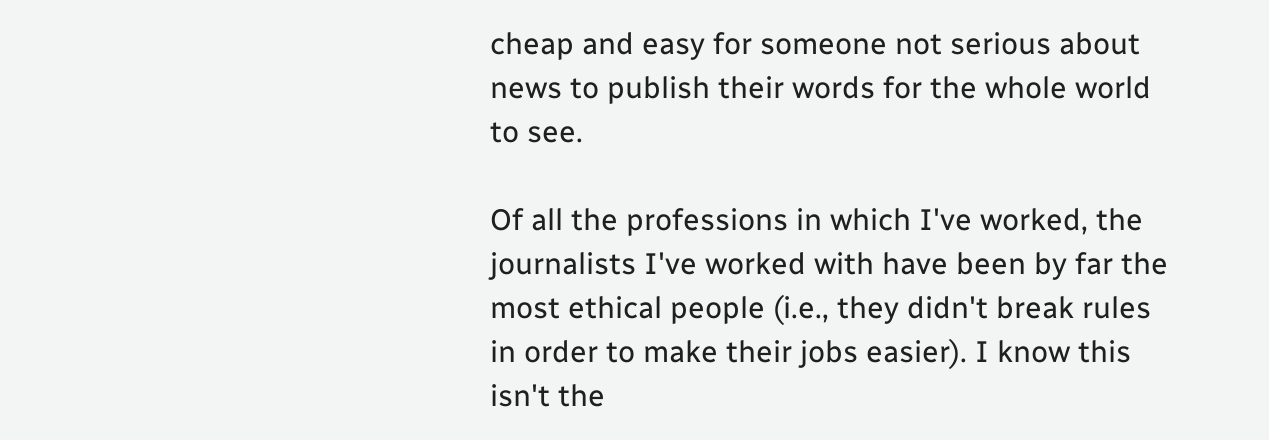cheap and easy for someone not serious about news to publish their words for the whole world to see.

Of all the professions in which I've worked, the journalists I've worked with have been by far the most ethical people (i.e., they didn't break rules in order to make their jobs easier). I know this isn't the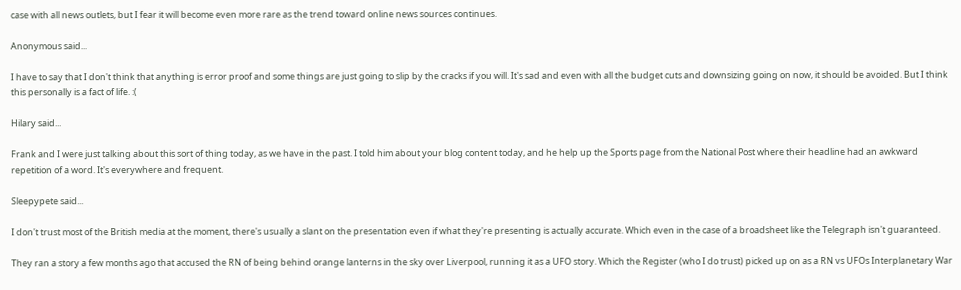case with all news outlets, but I fear it will become even more rare as the trend toward online news sources continues.

Anonymous said...

I have to say that I don't think that anything is error proof and some things are just going to slip by the cracks if you will. It's sad and even with all the budget cuts and downsizing going on now, it should be avoided. But I think this personally is a fact of life. :(

Hilary said...

Frank and I were just talking about this sort of thing today, as we have in the past. I told him about your blog content today, and he help up the Sports page from the National Post where their headline had an awkward repetition of a word. It's everywhere and frequent.

Sleepypete said...

I don't trust most of the British media at the moment, there's usually a slant on the presentation even if what they're presenting is actually accurate. Which even in the case of a broadsheet like the Telegraph isn't guaranteed.

They ran a story a few months ago that accused the RN of being behind orange lanterns in the sky over Liverpool, running it as a UFO story. Which the Register (who I do trust) picked up on as a RN vs UFOs Interplanetary War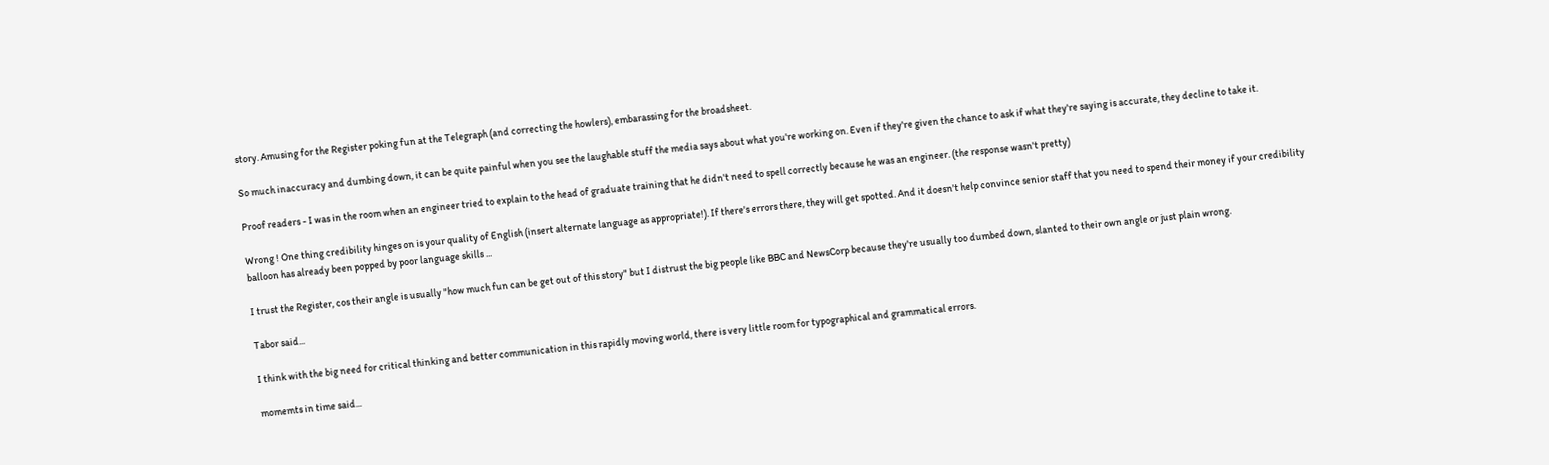story. Amusing for the Register poking fun at the Telegraph (and correcting the howlers), embarassing for the broadsheet.

So much inaccuracy and dumbing down, it can be quite painful when you see the laughable stuff the media says about what you're working on. Even if they're given the chance to ask if what they're saying is accurate, they decline to take it.

Proof readers - I was in the room when an engineer tried to explain to the head of graduate training that he didn't need to spell correctly because he was an engineer. (the response wasn't pretty)

Wrong ! One thing credibility hinges on is your quality of English (insert alternate language as appropriate!). If there's errors there, they will get spotted. And it doesn't help convince senior staff that you need to spend their money if your credibility balloon has already been popped by poor language skills ...

I trust the Register, cos their angle is usually "how much fun can be get out of this story" but I distrust the big people like BBC and NewsCorp because they're usually too dumbed down, slanted to their own angle or just plain wrong.

Tabor said...

I think with the big need for critical thinking and better communication in this rapidly moving world, there is very little room for typographical and grammatical errors.

momemts in time said...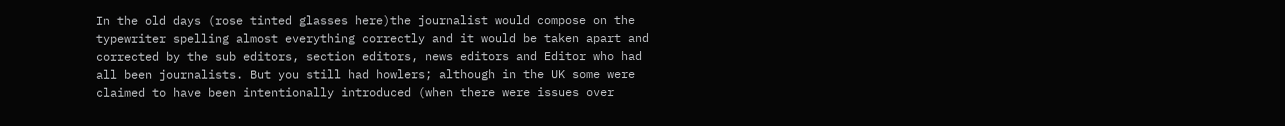In the old days (rose tinted glasses here)the journalist would compose on the typewriter spelling almost everything correctly and it would be taken apart and corrected by the sub editors, section editors, news editors and Editor who had all been journalists. But you still had howlers; although in the UK some were claimed to have been intentionally introduced (when there were issues over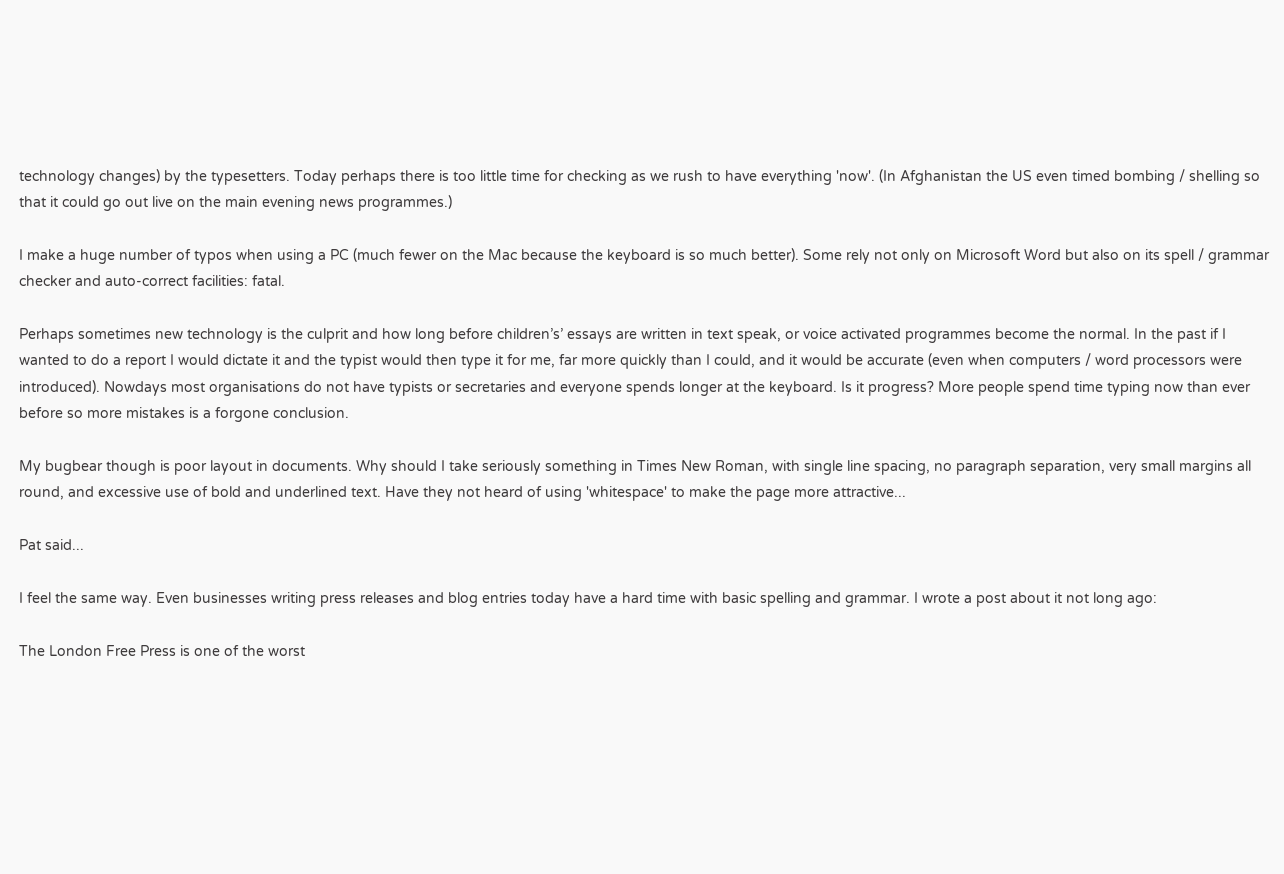technology changes) by the typesetters. Today perhaps there is too little time for checking as we rush to have everything 'now'. (In Afghanistan the US even timed bombing / shelling so that it could go out live on the main evening news programmes.)

I make a huge number of typos when using a PC (much fewer on the Mac because the keyboard is so much better). Some rely not only on Microsoft Word but also on its spell / grammar checker and auto-correct facilities: fatal.

Perhaps sometimes new technology is the culprit and how long before children’s’ essays are written in text speak, or voice activated programmes become the normal. In the past if I wanted to do a report I would dictate it and the typist would then type it for me, far more quickly than I could, and it would be accurate (even when computers / word processors were introduced). Nowdays most organisations do not have typists or secretaries and everyone spends longer at the keyboard. Is it progress? More people spend time typing now than ever before so more mistakes is a forgone conclusion.

My bugbear though is poor layout in documents. Why should I take seriously something in Times New Roman, with single line spacing, no paragraph separation, very small margins all round, and excessive use of bold and underlined text. Have they not heard of using 'whitespace' to make the page more attractive...

Pat said...

I feel the same way. Even businesses writing press releases and blog entries today have a hard time with basic spelling and grammar. I wrote a post about it not long ago:

The London Free Press is one of the worst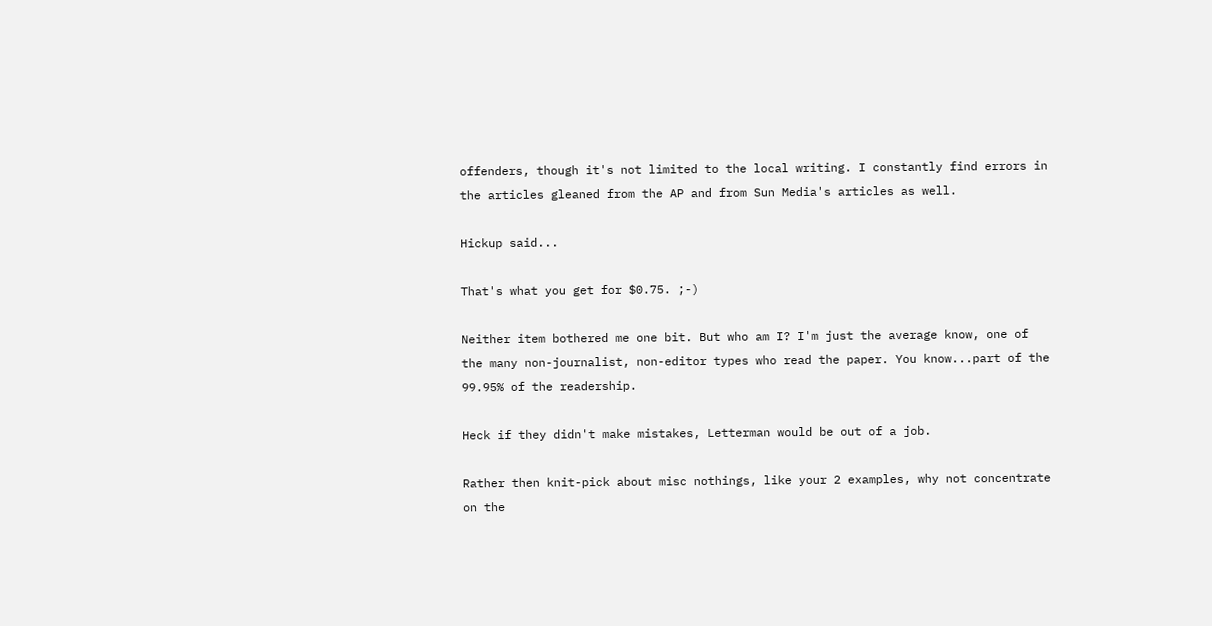offenders, though it's not limited to the local writing. I constantly find errors in the articles gleaned from the AP and from Sun Media's articles as well.

Hickup said...

That's what you get for $0.75. ;-)

Neither item bothered me one bit. But who am I? I'm just the average know, one of the many non-journalist, non-editor types who read the paper. You know...part of the 99.95% of the readership.

Heck if they didn't make mistakes, Letterman would be out of a job.

Rather then knit-pick about misc nothings, like your 2 examples, why not concentrate on the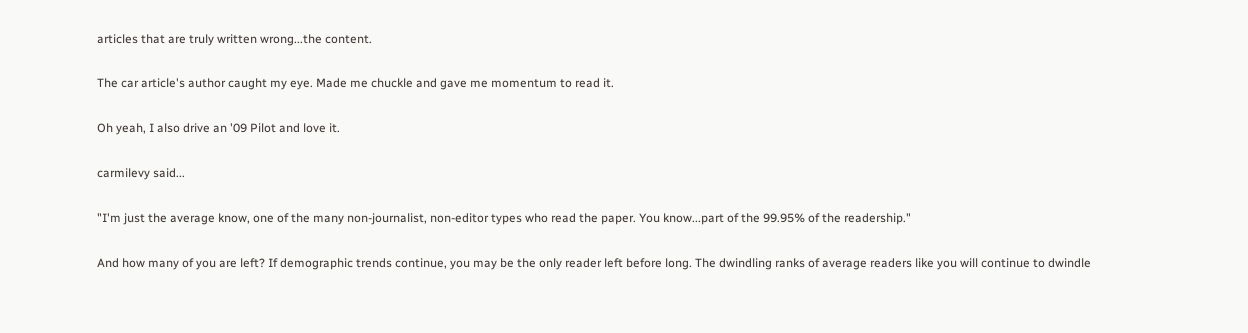articles that are truly written wrong...the content.

The car article's author caught my eye. Made me chuckle and gave me momentum to read it.

Oh yeah, I also drive an '09 Pilot and love it.

carmilevy said...

"I'm just the average know, one of the many non-journalist, non-editor types who read the paper. You know...part of the 99.95% of the readership."

And how many of you are left? If demographic trends continue, you may be the only reader left before long. The dwindling ranks of average readers like you will continue to dwindle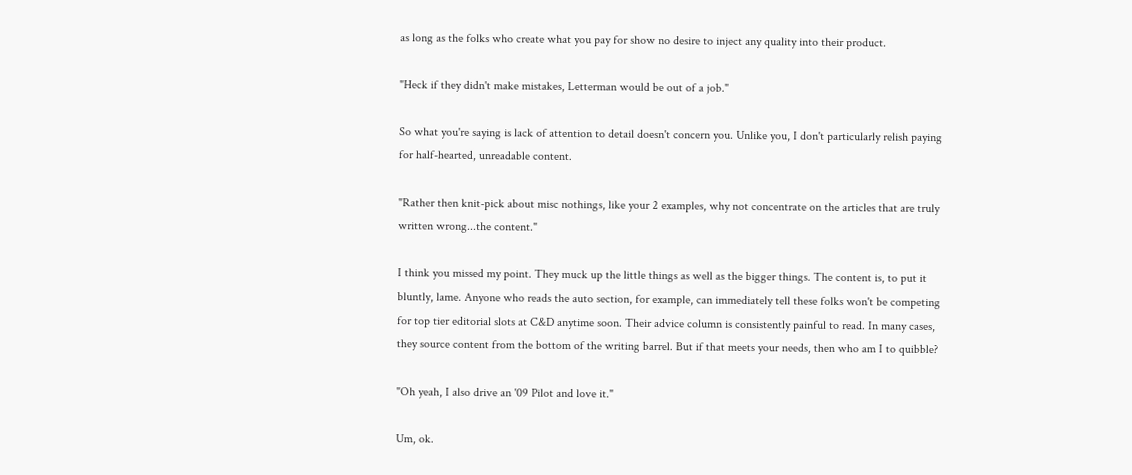as long as the folks who create what you pay for show no desire to inject any quality into their product.

"Heck if they didn't make mistakes, Letterman would be out of a job."

So what you're saying is lack of attention to detail doesn't concern you. Unlike you, I don't particularly relish paying for half-hearted, unreadable content.

"Rather then knit-pick about misc nothings, like your 2 examples, why not concentrate on the articles that are truly written wrong...the content."

I think you missed my point. They muck up the little things as well as the bigger things. The content is, to put it bluntly, lame. Anyone who reads the auto section, for example, can immediately tell these folks won't be competing for top tier editorial slots at C&D anytime soon. Their advice column is consistently painful to read. In many cases, they source content from the bottom of the writing barrel. But if that meets your needs, then who am I to quibble?

"Oh yeah, I also drive an '09 Pilot and love it."

Um, ok.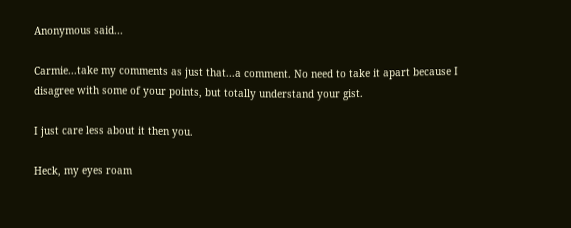Anonymous said...

Carmie...take my comments as just that...a comment. No need to take it apart because I disagree with some of your points, but totally understand your gist.

I just care less about it then you.

Heck, my eyes roam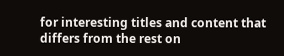for interesting titles and content that differs from the rest on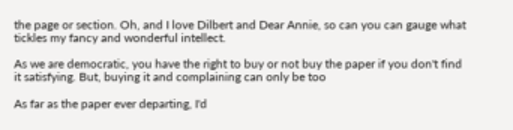the page or section. Oh, and I love Dilbert and Dear Annie, so can you can gauge what tickles my fancy and wonderful intellect.

As we are democratic, you have the right to buy or not buy the paper if you don't find it satisfying. But, buying it and complaining can only be too

As far as the paper ever departing, I'd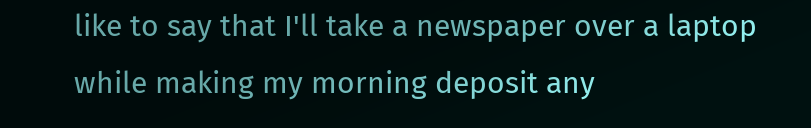like to say that I'll take a newspaper over a laptop while making my morning deposit any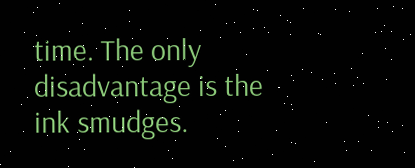time. The only disadvantage is the ink smudges.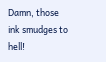Damn, those ink smudges to hell!